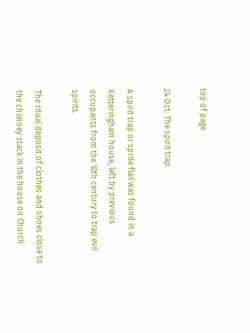top of page

24 Oct: The spirit trap

A spirit trap or sprite flail was found in a Ketteringham house, left by previous occupants from the 18th century to trap evil spirits.

The ritual deposit of clothes and shoes close to the chimney stack in the house on Church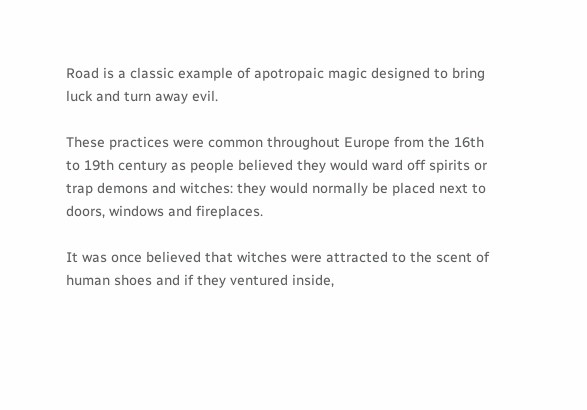Road is a classic example of apotropaic magic designed to bring luck and turn away evil.

These practices were common throughout Europe from the 16th to 19th century as people believed they would ward off spirits or trap demons and witches: they would normally be placed next to doors, windows and fireplaces.

It was once believed that witches were attracted to the scent of human shoes and if they ventured inside,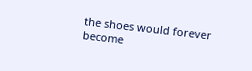the shoes would forever become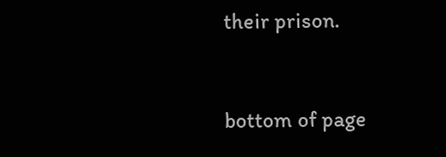their prison.


bottom of page